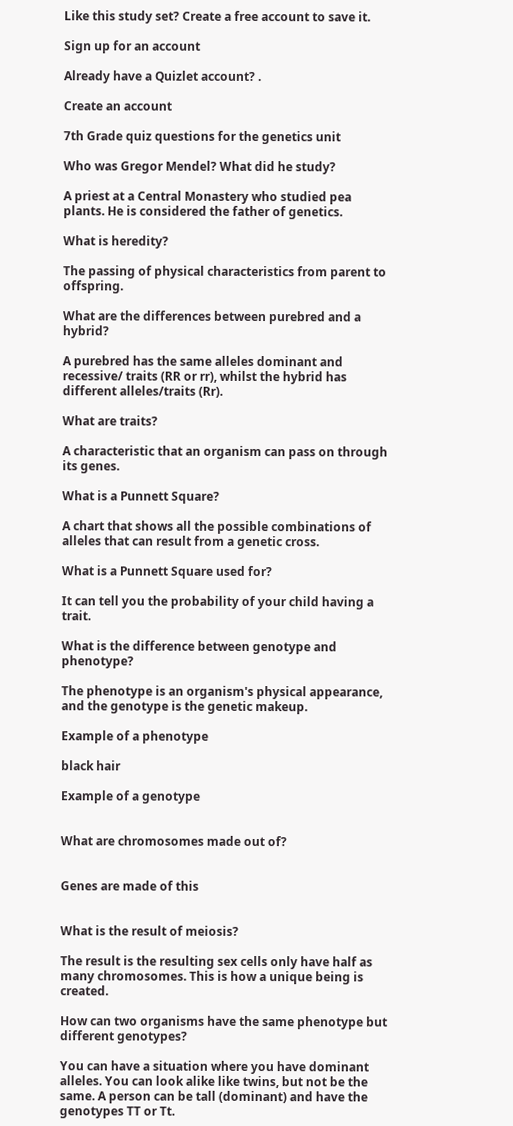Like this study set? Create a free account to save it.

Sign up for an account

Already have a Quizlet account? .

Create an account

7th Grade quiz questions for the genetics unit

Who was Gregor Mendel? What did he study?

A priest at a Central Monastery who studied pea plants. He is considered the father of genetics.

What is heredity?

The passing of physical characteristics from parent to offspring.

What are the differences between purebred and a hybrid?

A purebred has the same alleles dominant and recessive/ traits (RR or rr), whilst the hybrid has different alleles/traits (Rr).

What are traits?

A characteristic that an organism can pass on through its genes.

What is a Punnett Square?

A chart that shows all the possible combinations of alleles that can result from a genetic cross.

What is a Punnett Square used for?

It can tell you the probability of your child having a trait.

What is the difference between genotype and phenotype?

The phenotype is an organism's physical appearance, and the genotype is the genetic makeup.

Example of a phenotype

black hair

Example of a genotype


What are chromosomes made out of?


Genes are made of this


What is the result of meiosis?

The result is the resulting sex cells only have half as many chromosomes. This is how a unique being is created.

How can two organisms have the same phenotype but different genotypes?

You can have a situation where you have dominant alleles. You can look alike like twins, but not be the same. A person can be tall (dominant) and have the genotypes TT or Tt.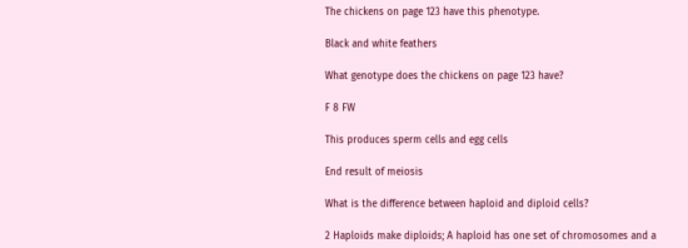The chickens on page 123 have this phenotype.

Black and white feathers

What genotype does the chickens on page 123 have?

F 8 FW

This produces sperm cells and egg cells

End result of meiosis

What is the difference between haploid and diploid cells?

2 Haploids make diploids; A haploid has one set of chromosomes and a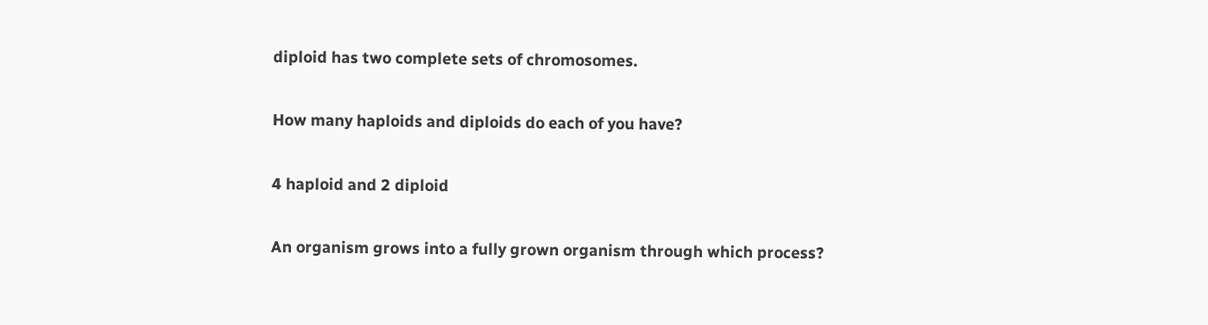diploid has two complete sets of chromosomes.

How many haploids and diploids do each of you have?

4 haploid and 2 diploid

An organism grows into a fully grown organism through which process?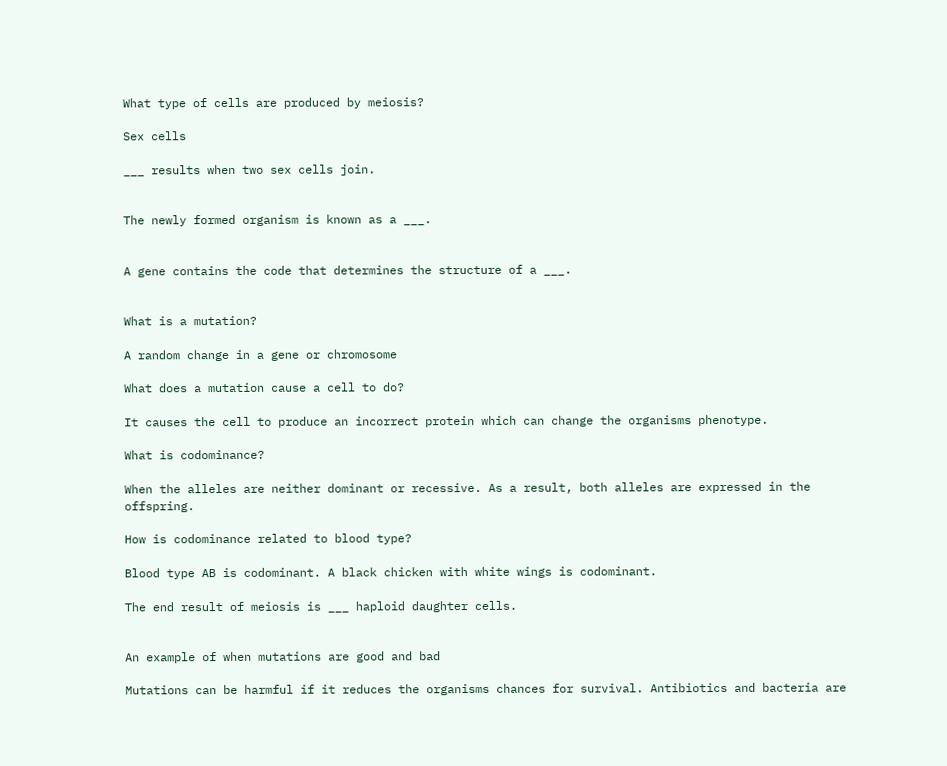What type of cells are produced by meiosis?

Sex cells

___ results when two sex cells join.


The newly formed organism is known as a ___.


A gene contains the code that determines the structure of a ___.


What is a mutation?

A random change in a gene or chromosome

What does a mutation cause a cell to do?

It causes the cell to produce an incorrect protein which can change the organisms phenotype.

What is codominance?

When the alleles are neither dominant or recessive. As a result, both alleles are expressed in the offspring.

How is codominance related to blood type?

Blood type AB is codominant. A black chicken with white wings is codominant.

The end result of meiosis is ___ haploid daughter cells.


An example of when mutations are good and bad

Mutations can be harmful if it reduces the organisms chances for survival. Antibiotics and bacteria are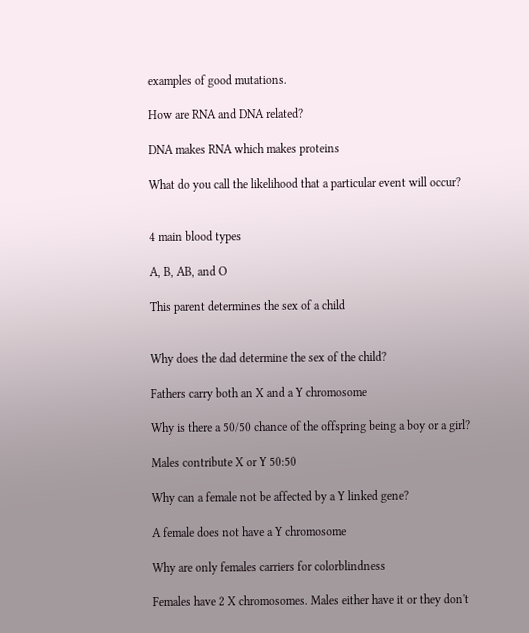examples of good mutations.

How are RNA and DNA related?

DNA makes RNA which makes proteins

What do you call the likelihood that a particular event will occur?


4 main blood types

A, B, AB, and O

This parent determines the sex of a child


Why does the dad determine the sex of the child?

Fathers carry both an X and a Y chromosome

Why is there a 50/50 chance of the offspring being a boy or a girl?

Males contribute X or Y 50:50

Why can a female not be affected by a Y linked gene?

A female does not have a Y chromosome

Why are only females carriers for colorblindness

Females have 2 X chromosomes. Males either have it or they don't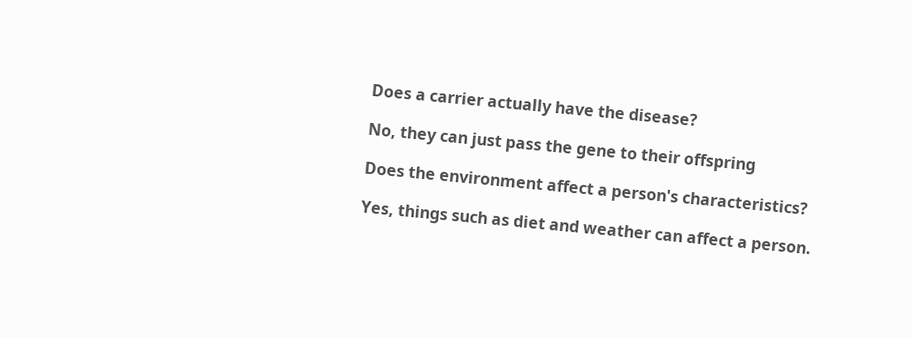Does a carrier actually have the disease?

No, they can just pass the gene to their offspring

Does the environment affect a person's characteristics?

Yes, things such as diet and weather can affect a person.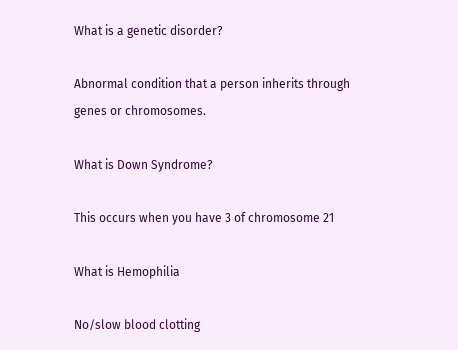What is a genetic disorder?

Abnormal condition that a person inherits through genes or chromosomes.

What is Down Syndrome?

This occurs when you have 3 of chromosome 21

What is Hemophilia

No/slow blood clotting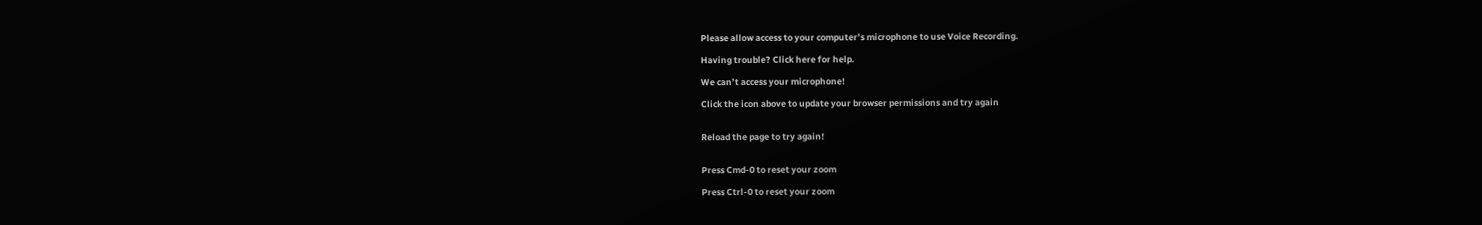Please allow access to your computer’s microphone to use Voice Recording.

Having trouble? Click here for help.

We can’t access your microphone!

Click the icon above to update your browser permissions and try again


Reload the page to try again!


Press Cmd-0 to reset your zoom

Press Ctrl-0 to reset your zoom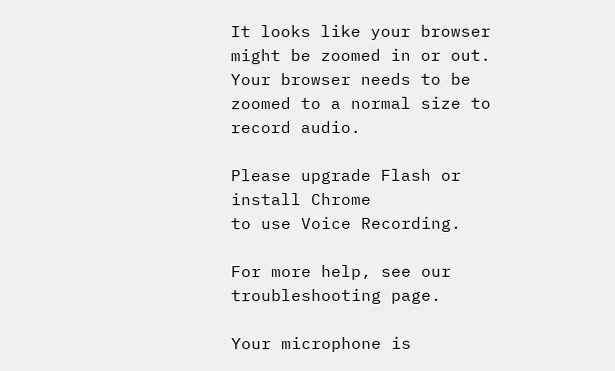It looks like your browser might be zoomed in or out. Your browser needs to be zoomed to a normal size to record audio.

Please upgrade Flash or install Chrome
to use Voice Recording.

For more help, see our troubleshooting page.

Your microphone is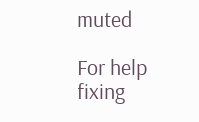muted

For help fixing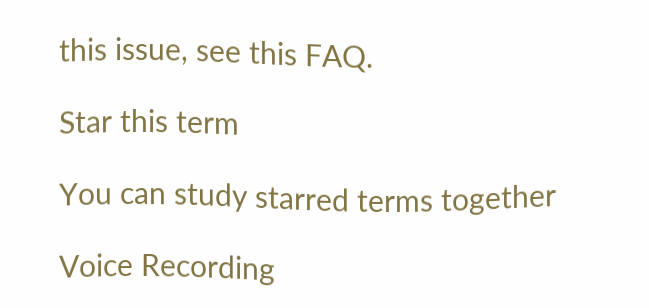this issue, see this FAQ.

Star this term

You can study starred terms together

Voice Recording